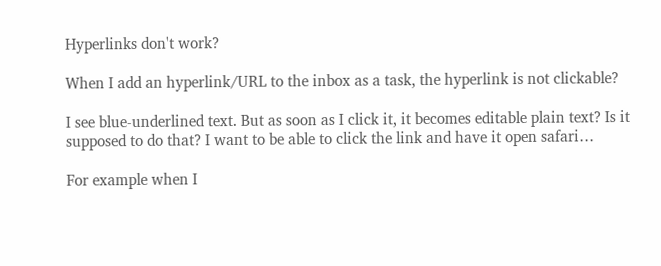Hyperlinks don't work?

When I add an hyperlink/URL to the inbox as a task, the hyperlink is not clickable?

I see blue-underlined text. But as soon as I click it, it becomes editable plain text? Is it supposed to do that? I want to be able to click the link and have it open safari…

For example when I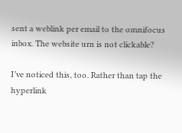sent a weblink per email to the omnifocus inbox. The website urn is not clickable?

I’ve noticed this, too. Rather than tap the hyperlink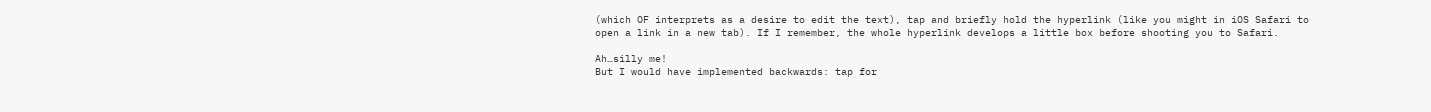(which OF interprets as a desire to edit the text), tap and briefly hold the hyperlink (like you might in iOS Safari to open a link in a new tab). If I remember, the whole hyperlink develops a little box before shooting you to Safari.

Ah…silly me!
But I would have implemented backwards: tap for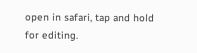open in safari, tap and hold for editing.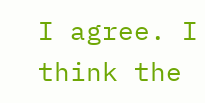I agree. I think the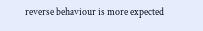reverse behaviour is more expected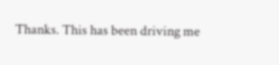Thanks. This has been driving me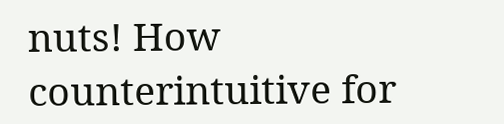nuts! How counterintuitive for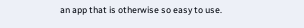an app that is otherwise so easy to use.